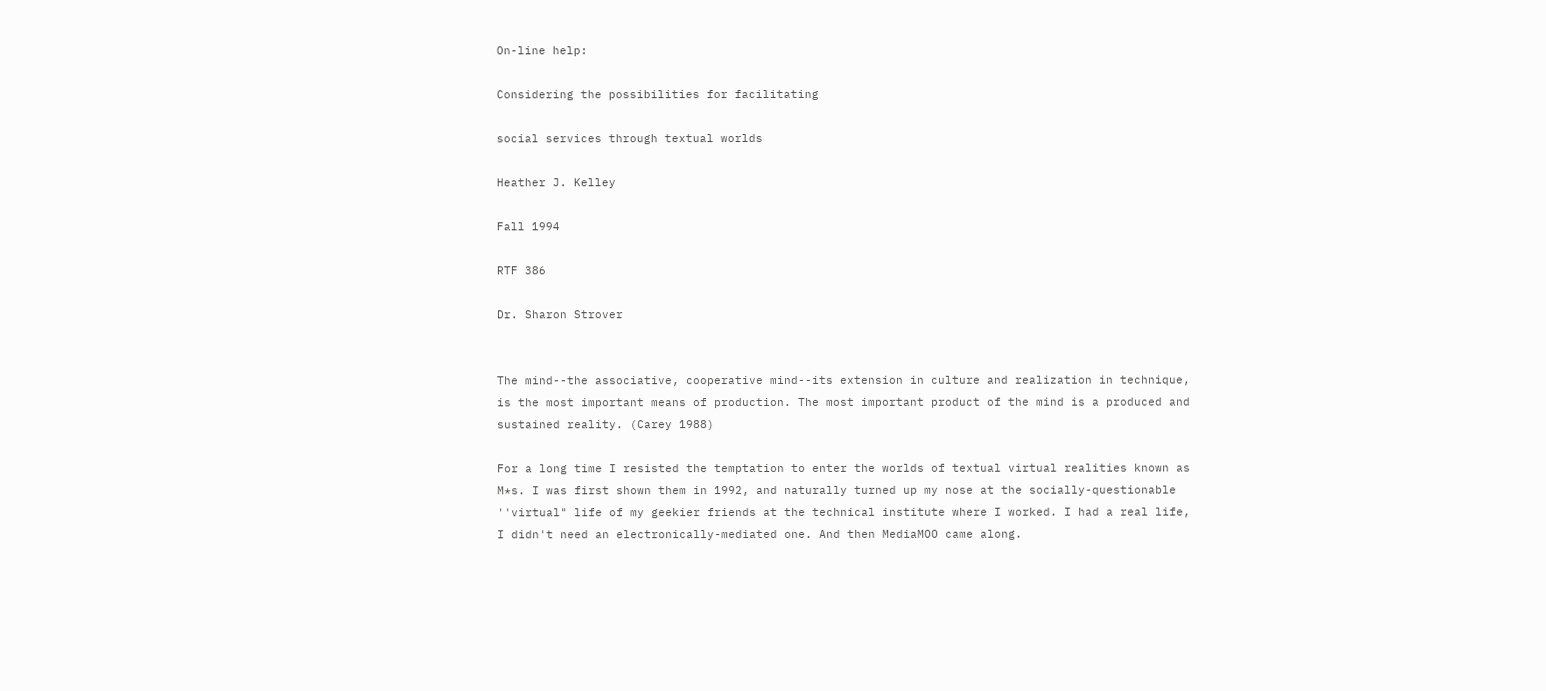On-line help:

Considering the possibilities for facilitating

social services through textual worlds

Heather J. Kelley

Fall 1994

RTF 386

Dr. Sharon Strover


The mind--the associative, cooperative mind--its extension in culture and realization in technique, is the most important means of production. The most important product of the mind is a produced and sustained reality. (Carey 1988)

For a long time I resisted the temptation to enter the worlds of textual virtual realities known as M*s. I was first shown them in 1992, and naturally turned up my nose at the socially-questionable ''virtual" life of my geekier friends at the technical institute where I worked. I had a real life, I didn't need an electronically-mediated one. And then MediaMOO came along.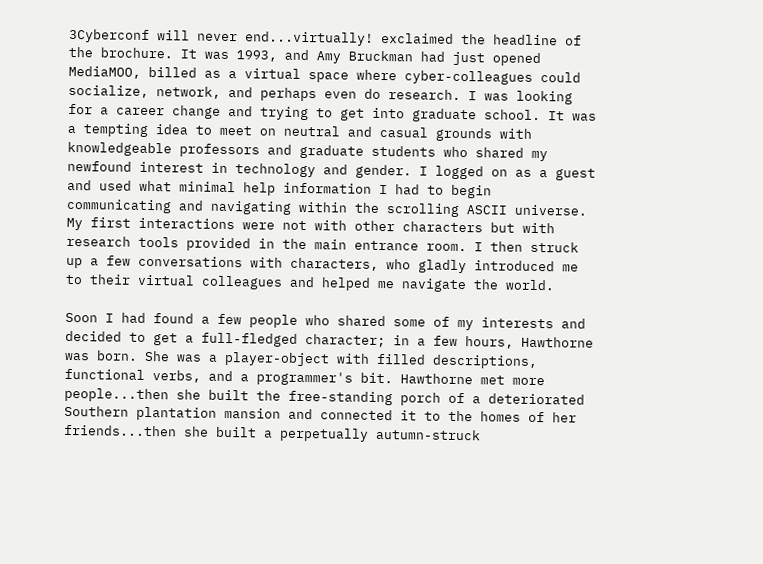3Cyberconf will never end...virtually! exclaimed the headline of the brochure. It was 1993, and Amy Bruckman had just opened MediaMOO, billed as a virtual space where cyber-colleagues could socialize, network, and perhaps even do research. I was looking for a career change and trying to get into graduate school. It was a tempting idea to meet on neutral and casual grounds with knowledgeable professors and graduate students who shared my newfound interest in technology and gender. I logged on as a guest and used what minimal help information I had to begin communicating and navigating within the scrolling ASCII universe. My first interactions were not with other characters but with research tools provided in the main entrance room. I then struck up a few conversations with characters, who gladly introduced me to their virtual colleagues and helped me navigate the world.

Soon I had found a few people who shared some of my interests and decided to get a full-fledged character; in a few hours, Hawthorne was born. She was a player-object with filled descriptions, functional verbs, and a programmer's bit. Hawthorne met more people...then she built the free-standing porch of a deteriorated Southern plantation mansion and connected it to the homes of her friends...then she built a perpetually autumn-struck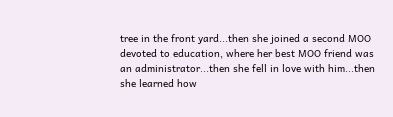tree in the front yard...then she joined a second MOO devoted to education, where her best MOO friend was an administrator...then she fell in love with him...then she learned how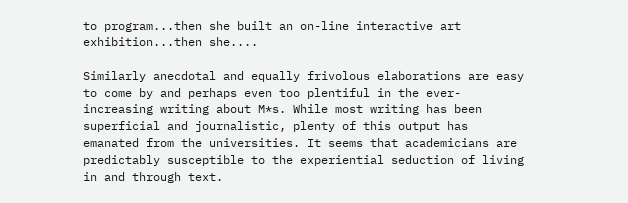to program...then she built an on-line interactive art exhibition...then she....

Similarly anecdotal and equally frivolous elaborations are easy to come by and perhaps even too plentiful in the ever-increasing writing about M*s. While most writing has been superficial and journalistic, plenty of this output has emanated from the universities. It seems that academicians are predictably susceptible to the experiential seduction of living in and through text.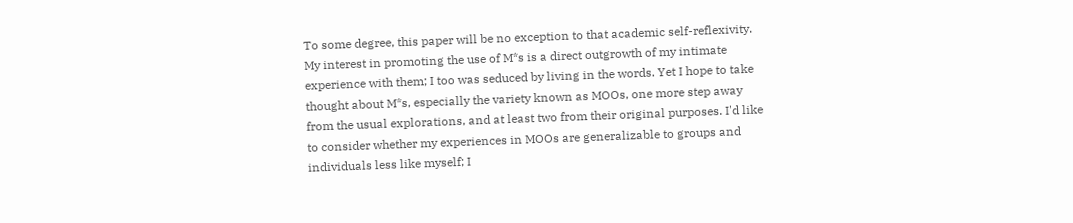To some degree, this paper will be no exception to that academic self-reflexivity. My interest in promoting the use of M*s is a direct outgrowth of my intimate experience with them; I too was seduced by living in the words. Yet I hope to take thought about M*s, especially the variety known as MOOs, one more step away from the usual explorations, and at least two from their original purposes. I'd like to consider whether my experiences in MOOs are generalizable to groups and individuals less like myself; I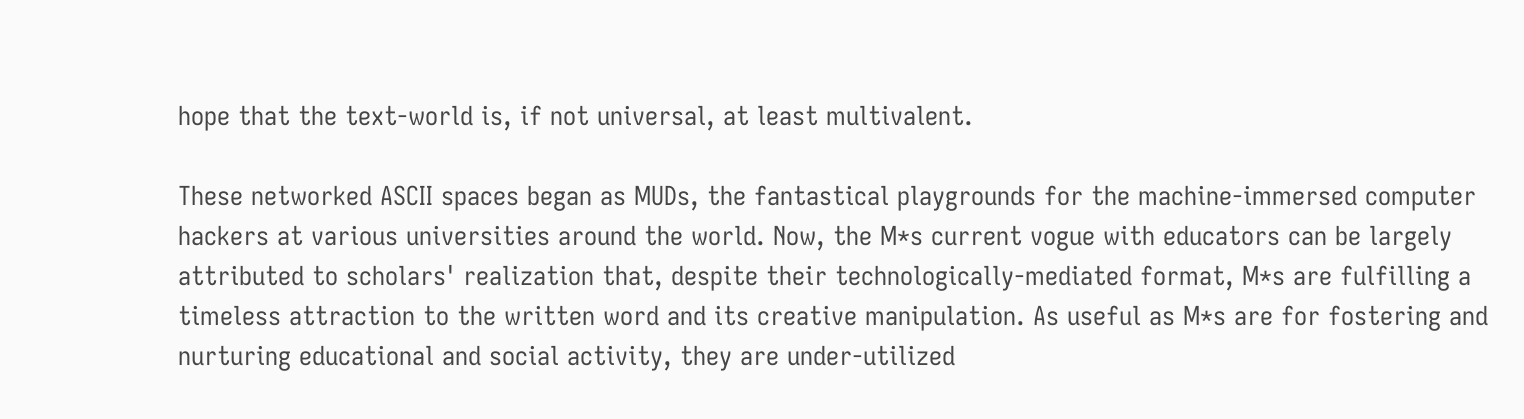hope that the text-world is, if not universal, at least multivalent.

These networked ASCII spaces began as MUDs, the fantastical playgrounds for the machine-immersed computer hackers at various universities around the world. Now, the M*s current vogue with educators can be largely attributed to scholars' realization that, despite their technologically-mediated format, M*s are fulfilling a timeless attraction to the written word and its creative manipulation. As useful as M*s are for fostering and nurturing educational and social activity, they are under-utilized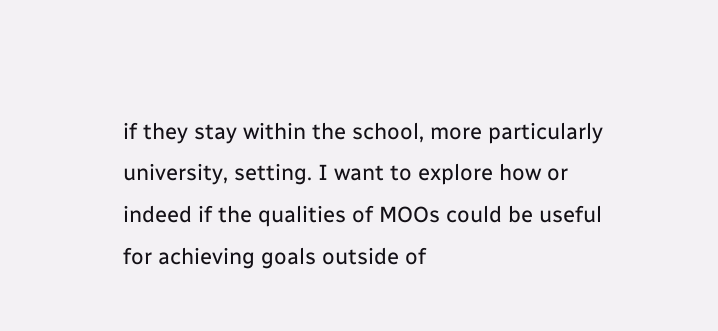if they stay within the school, more particularly university, setting. I want to explore how or indeed if the qualities of MOOs could be useful for achieving goals outside of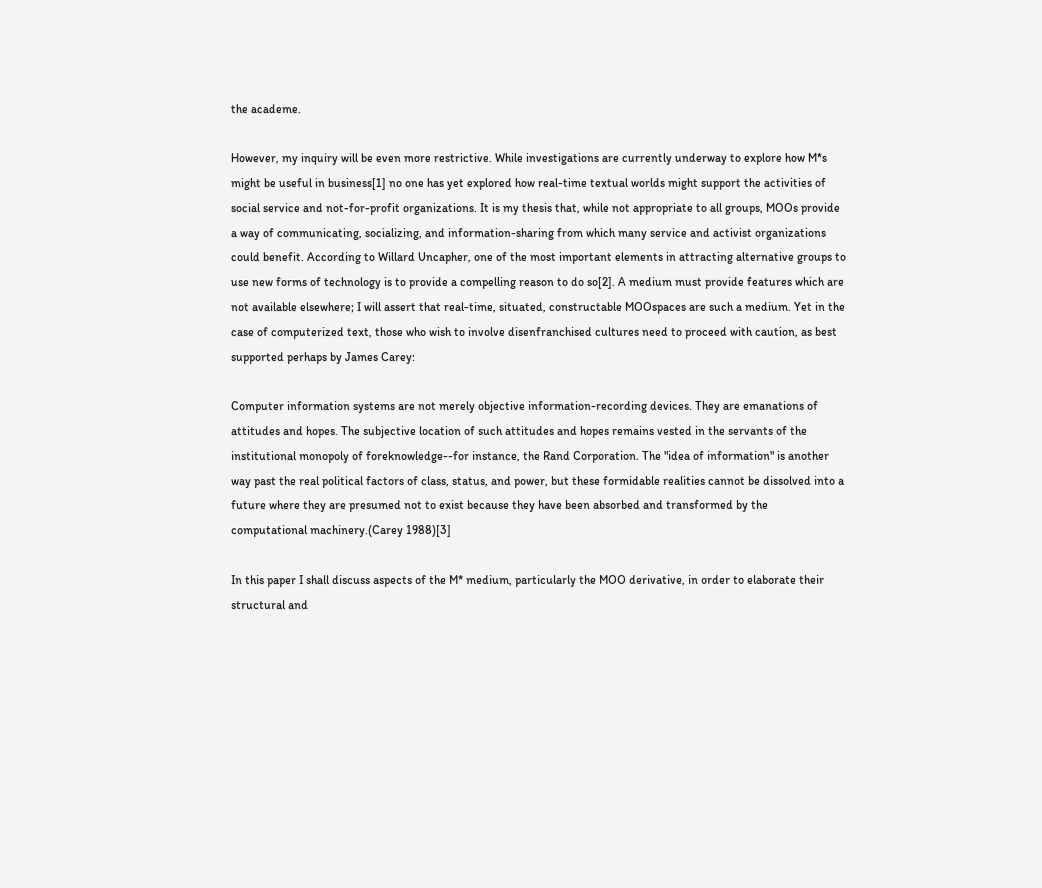the academe.

However, my inquiry will be even more restrictive. While investigations are currently underway to explore how M*s might be useful in business[1] no one has yet explored how real-time textual worlds might support the activities of social service and not-for-profit organizations. It is my thesis that, while not appropriate to all groups, MOOs provide a way of communicating, socializing, and information-sharing from which many service and activist organizations could benefit. According to Willard Uncapher, one of the most important elements in attracting alternative groups to use new forms of technology is to provide a compelling reason to do so[2]. A medium must provide features which are not available elsewhere; I will assert that real-time, situated, constructable MOOspaces are such a medium. Yet in the case of computerized text, those who wish to involve disenfranchised cultures need to proceed with caution, as best supported perhaps by James Carey:

Computer information systems are not merely objective information-recording devices. They are emanations of attitudes and hopes. The subjective location of such attitudes and hopes remains vested in the servants of the institutional monopoly of foreknowledge--for instance, the Rand Corporation. The "idea of information" is another way past the real political factors of class, status, and power, but these formidable realities cannot be dissolved into a future where they are presumed not to exist because they have been absorbed and transformed by the computational machinery.(Carey 1988)[3]

In this paper I shall discuss aspects of the M* medium, particularly the MOO derivative, in order to elaborate their structural and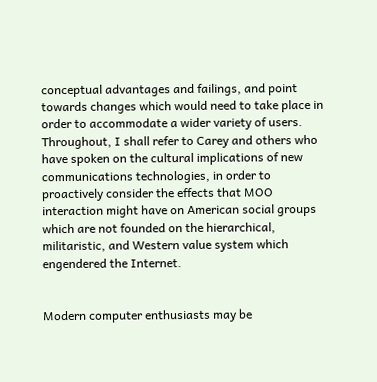conceptual advantages and failings, and point towards changes which would need to take place in order to accommodate a wider variety of users. Throughout, I shall refer to Carey and others who have spoken on the cultural implications of new communications technologies, in order to proactively consider the effects that MOO interaction might have on American social groups which are not founded on the hierarchical, militaristic, and Western value system which engendered the Internet.


Modern computer enthusiasts may be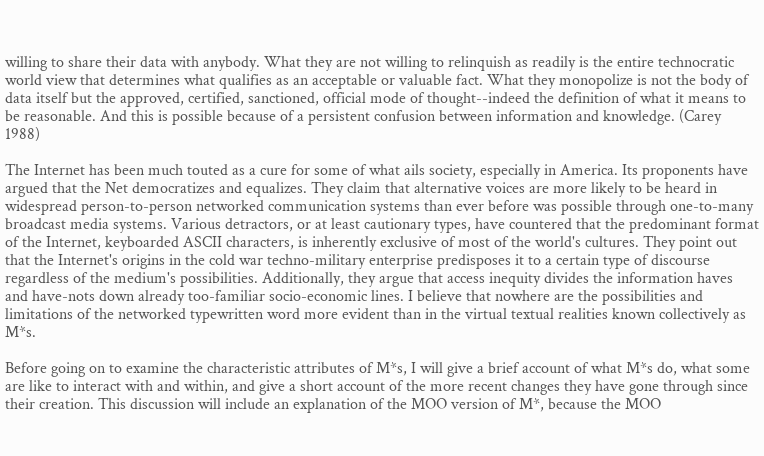willing to share their data with anybody. What they are not willing to relinquish as readily is the entire technocratic world view that determines what qualifies as an acceptable or valuable fact. What they monopolize is not the body of data itself but the approved, certified, sanctioned, official mode of thought--indeed the definition of what it means to be reasonable. And this is possible because of a persistent confusion between information and knowledge. (Carey 1988)

The Internet has been much touted as a cure for some of what ails society, especially in America. Its proponents have argued that the Net democratizes and equalizes. They claim that alternative voices are more likely to be heard in widespread person-to-person networked communication systems than ever before was possible through one-to-many broadcast media systems. Various detractors, or at least cautionary types, have countered that the predominant format of the Internet, keyboarded ASCII characters, is inherently exclusive of most of the world's cultures. They point out that the Internet's origins in the cold war techno-military enterprise predisposes it to a certain type of discourse regardless of the medium's possibilities. Additionally, they argue that access inequity divides the information haves and have-nots down already too-familiar socio-economic lines. I believe that nowhere are the possibilities and limitations of the networked typewritten word more evident than in the virtual textual realities known collectively as M*s.

Before going on to examine the characteristic attributes of M*s, I will give a brief account of what M*s do, what some are like to interact with and within, and give a short account of the more recent changes they have gone through since their creation. This discussion will include an explanation of the MOO version of M*, because the MOO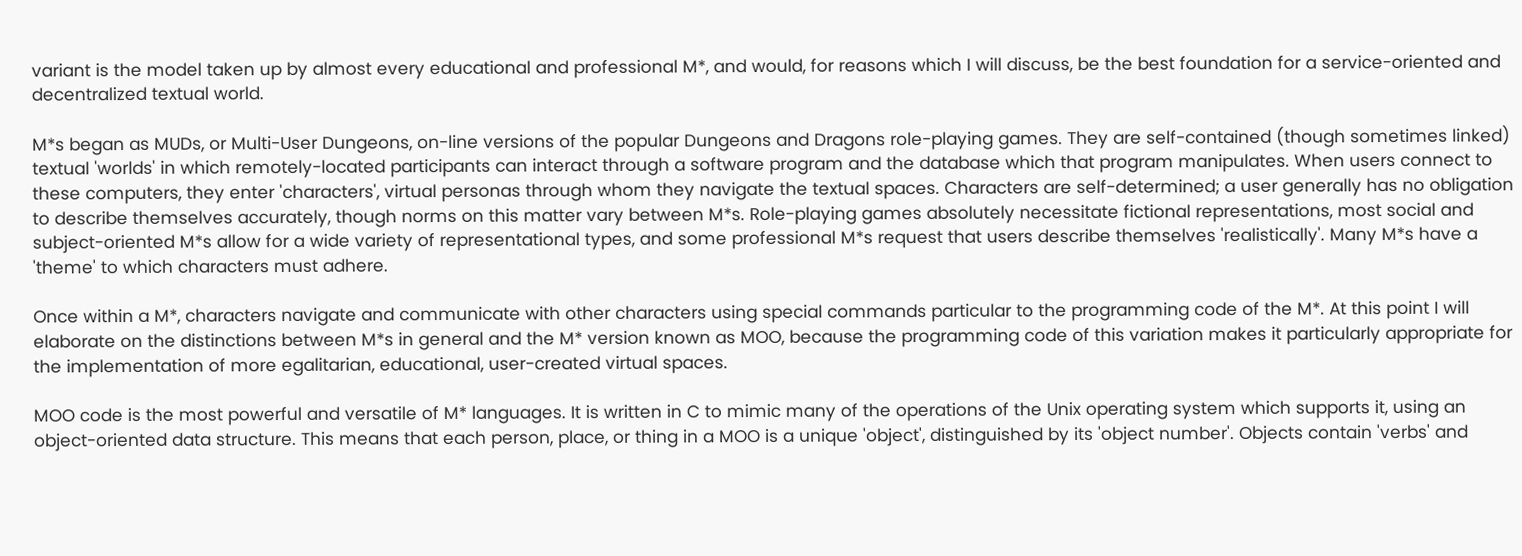variant is the model taken up by almost every educational and professional M*, and would, for reasons which I will discuss, be the best foundation for a service-oriented and decentralized textual world.

M*s began as MUDs, or Multi-User Dungeons, on-line versions of the popular Dungeons and Dragons role-playing games. They are self-contained (though sometimes linked) textual 'worlds' in which remotely-located participants can interact through a software program and the database which that program manipulates. When users connect to these computers, they enter 'characters', virtual personas through whom they navigate the textual spaces. Characters are self-determined; a user generally has no obligation to describe themselves accurately, though norms on this matter vary between M*s. Role-playing games absolutely necessitate fictional representations, most social and subject-oriented M*s allow for a wide variety of representational types, and some professional M*s request that users describe themselves 'realistically'. Many M*s have a 'theme' to which characters must adhere.

Once within a M*, characters navigate and communicate with other characters using special commands particular to the programming code of the M*. At this point I will elaborate on the distinctions between M*s in general and the M* version known as MOO, because the programming code of this variation makes it particularly appropriate for the implementation of more egalitarian, educational, user-created virtual spaces.

MOO code is the most powerful and versatile of M* languages. It is written in C to mimic many of the operations of the Unix operating system which supports it, using an object-oriented data structure. This means that each person, place, or thing in a MOO is a unique 'object', distinguished by its 'object number'. Objects contain 'verbs' and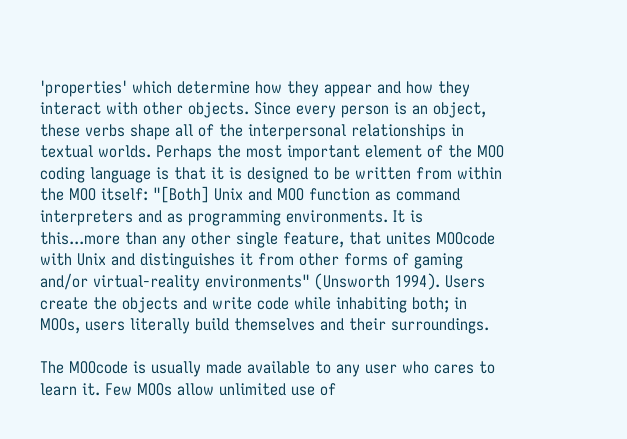'properties' which determine how they appear and how they interact with other objects. Since every person is an object, these verbs shape all of the interpersonal relationships in textual worlds. Perhaps the most important element of the MOO coding language is that it is designed to be written from within the MOO itself: "[Both] Unix and MOO function as command interpreters and as programming environments. It is this...more than any other single feature, that unites MOOcode with Unix and distinguishes it from other forms of gaming and/or virtual-reality environments" (Unsworth 1994). Users create the objects and write code while inhabiting both; in MOOs, users literally build themselves and their surroundings.

The MOOcode is usually made available to any user who cares to learn it. Few MOOs allow unlimited use of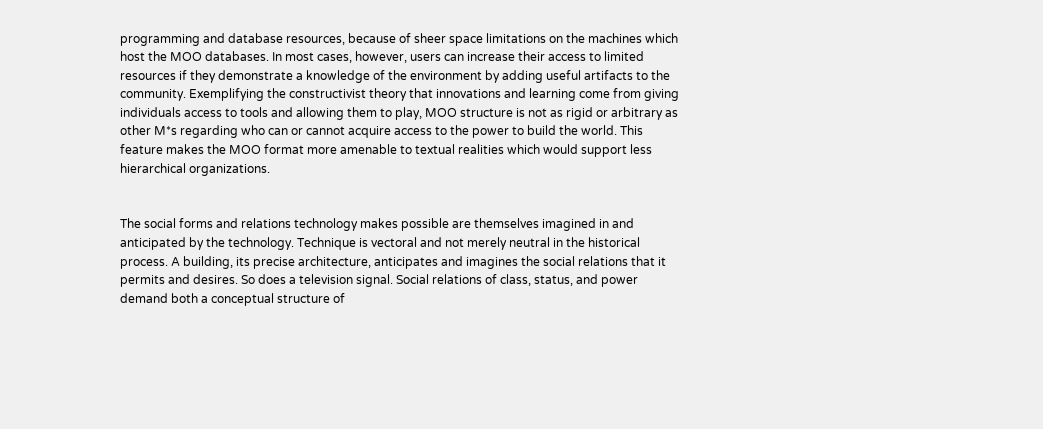programming and database resources, because of sheer space limitations on the machines which host the MOO databases. In most cases, however, users can increase their access to limited resources if they demonstrate a knowledge of the environment by adding useful artifacts to the community. Exemplifying the constructivist theory that innovations and learning come from giving individuals access to tools and allowing them to play, MOO structure is not as rigid or arbitrary as other M*s regarding who can or cannot acquire access to the power to build the world. This feature makes the MOO format more amenable to textual realities which would support less hierarchical organizations.


The social forms and relations technology makes possible are themselves imagined in and anticipated by the technology. Technique is vectoral and not merely neutral in the historical process. A building, its precise architecture, anticipates and imagines the social relations that it permits and desires. So does a television signal. Social relations of class, status, and power demand both a conceptual structure of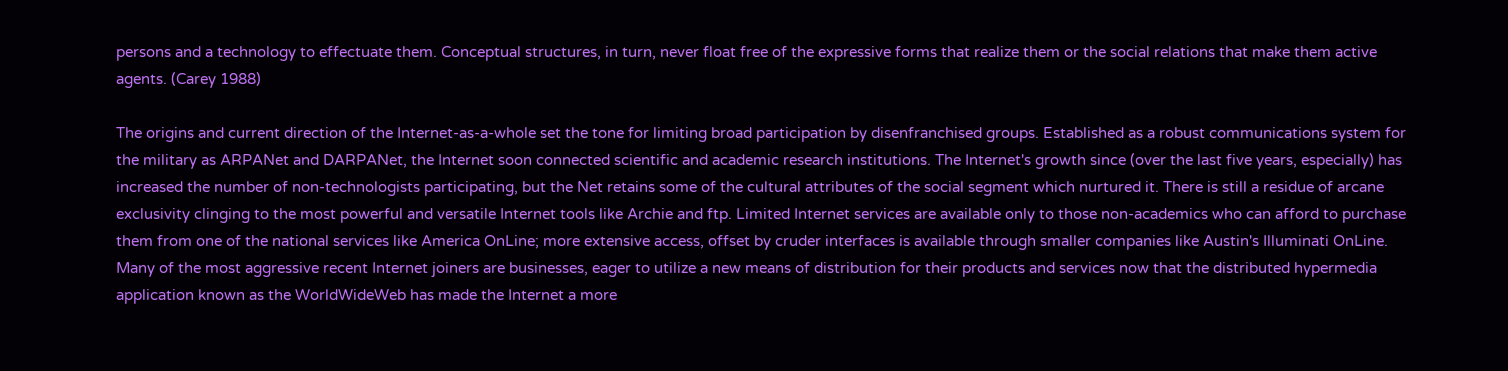persons and a technology to effectuate them. Conceptual structures, in turn, never float free of the expressive forms that realize them or the social relations that make them active agents. (Carey 1988)

The origins and current direction of the Internet-as-a-whole set the tone for limiting broad participation by disenfranchised groups. Established as a robust communications system for the military as ARPANet and DARPANet, the Internet soon connected scientific and academic research institutions. The Internet's growth since (over the last five years, especially) has increased the number of non-technologists participating, but the Net retains some of the cultural attributes of the social segment which nurtured it. There is still a residue of arcane exclusivity clinging to the most powerful and versatile Internet tools like Archie and ftp. Limited Internet services are available only to those non-academics who can afford to purchase them from one of the national services like America OnLine; more extensive access, offset by cruder interfaces is available through smaller companies like Austin's Illuminati OnLine. Many of the most aggressive recent Internet joiners are businesses, eager to utilize a new means of distribution for their products and services now that the distributed hypermedia application known as the WorldWideWeb has made the Internet a more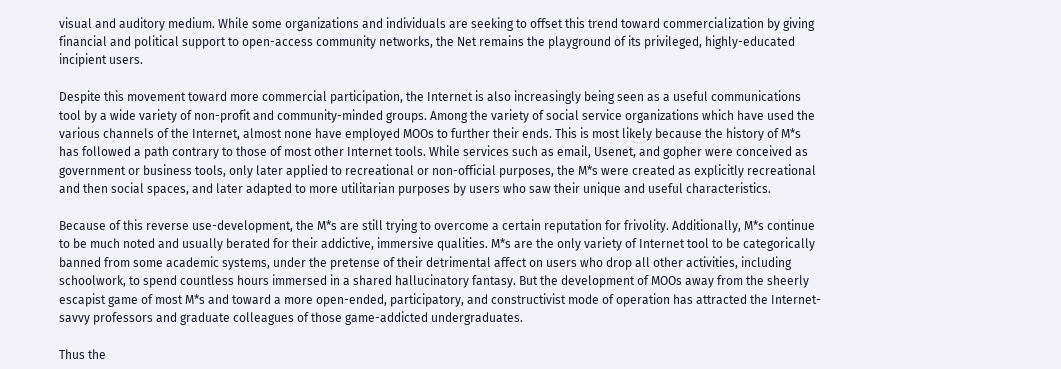visual and auditory medium. While some organizations and individuals are seeking to offset this trend toward commercialization by giving financial and political support to open-access community networks, the Net remains the playground of its privileged, highly-educated incipient users.

Despite this movement toward more commercial participation, the Internet is also increasingly being seen as a useful communications tool by a wide variety of non-profit and community-minded groups. Among the variety of social service organizations which have used the various channels of the Internet, almost none have employed MOOs to further their ends. This is most likely because the history of M*s has followed a path contrary to those of most other Internet tools. While services such as email, Usenet, and gopher were conceived as government or business tools, only later applied to recreational or non-official purposes, the M*s were created as explicitly recreational and then social spaces, and later adapted to more utilitarian purposes by users who saw their unique and useful characteristics.

Because of this reverse use-development, the M*s are still trying to overcome a certain reputation for frivolity. Additionally, M*s continue to be much noted and usually berated for their addictive, immersive qualities. M*s are the only variety of Internet tool to be categorically banned from some academic systems, under the pretense of their detrimental affect on users who drop all other activities, including schoolwork, to spend countless hours immersed in a shared hallucinatory fantasy. But the development of MOOs away from the sheerly escapist game of most M*s and toward a more open-ended, participatory, and constructivist mode of operation has attracted the Internet-savvy professors and graduate colleagues of those game-addicted undergraduates.

Thus the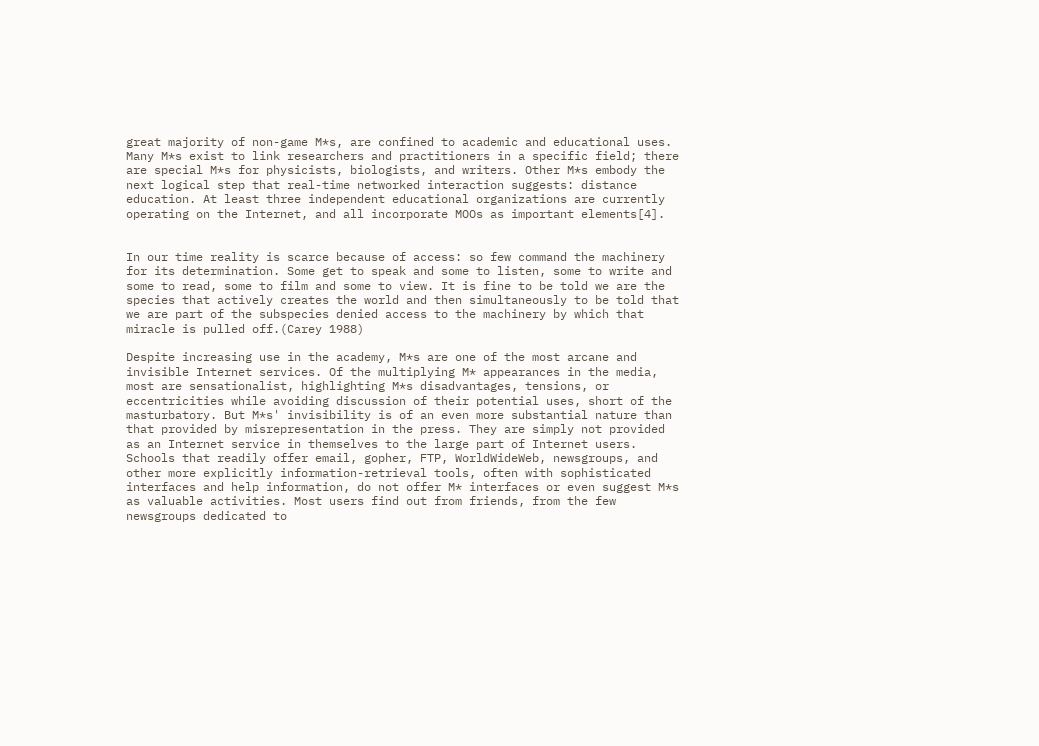great majority of non-game M*s, are confined to academic and educational uses. Many M*s exist to link researchers and practitioners in a specific field; there are special M*s for physicists, biologists, and writers. Other M*s embody the next logical step that real-time networked interaction suggests: distance education. At least three independent educational organizations are currently operating on the Internet, and all incorporate MOOs as important elements[4].


In our time reality is scarce because of access: so few command the machinery for its determination. Some get to speak and some to listen, some to write and some to read, some to film and some to view. It is fine to be told we are the species that actively creates the world and then simultaneously to be told that we are part of the subspecies denied access to the machinery by which that miracle is pulled off.(Carey 1988)

Despite increasing use in the academy, M*s are one of the most arcane and invisible Internet services. Of the multiplying M* appearances in the media, most are sensationalist, highlighting M*s disadvantages, tensions, or eccentricities while avoiding discussion of their potential uses, short of the masturbatory. But M*s' invisibility is of an even more substantial nature than that provided by misrepresentation in the press. They are simply not provided as an Internet service in themselves to the large part of Internet users. Schools that readily offer email, gopher, FTP, WorldWideWeb, newsgroups, and other more explicitly information-retrieval tools, often with sophisticated interfaces and help information, do not offer M* interfaces or even suggest M*s as valuable activities. Most users find out from friends, from the few newsgroups dedicated to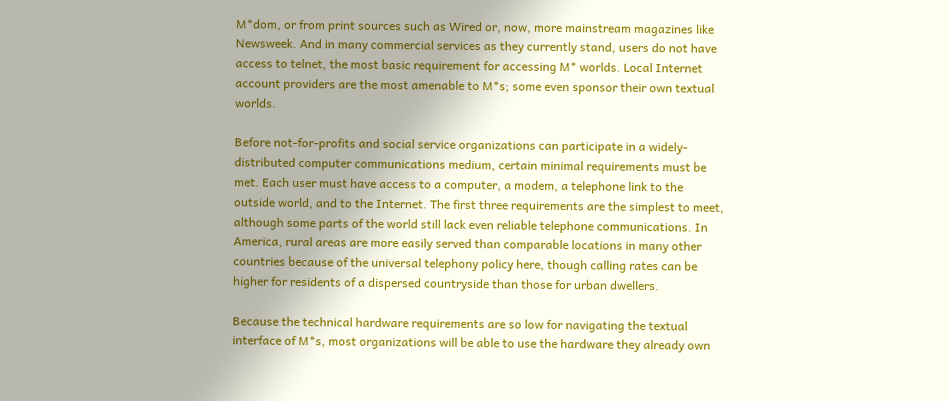M*dom, or from print sources such as Wired or, now, more mainstream magazines like Newsweek. And in many commercial services as they currently stand, users do not have access to telnet, the most basic requirement for accessing M* worlds. Local Internet account providers are the most amenable to M*s; some even sponsor their own textual worlds.

Before not-for-profits and social service organizations can participate in a widely-distributed computer communications medium, certain minimal requirements must be met. Each user must have access to a computer, a modem, a telephone link to the outside world, and to the Internet. The first three requirements are the simplest to meet, although some parts of the world still lack even reliable telephone communications. In America, rural areas are more easily served than comparable locations in many other countries because of the universal telephony policy here, though calling rates can be higher for residents of a dispersed countryside than those for urban dwellers.

Because the technical hardware requirements are so low for navigating the textual interface of M*s, most organizations will be able to use the hardware they already own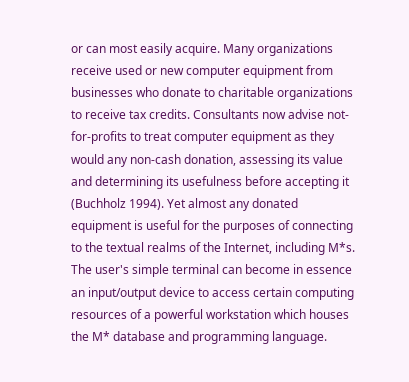or can most easily acquire. Many organizations receive used or new computer equipment from businesses who donate to charitable organizations to receive tax credits. Consultants now advise not-for-profits to treat computer equipment as they would any non-cash donation, assessing its value and determining its usefulness before accepting it (Buchholz 1994). Yet almost any donated equipment is useful for the purposes of connecting to the textual realms of the Internet, including M*s. The user's simple terminal can become in essence an input/output device to access certain computing resources of a powerful workstation which houses the M* database and programming language.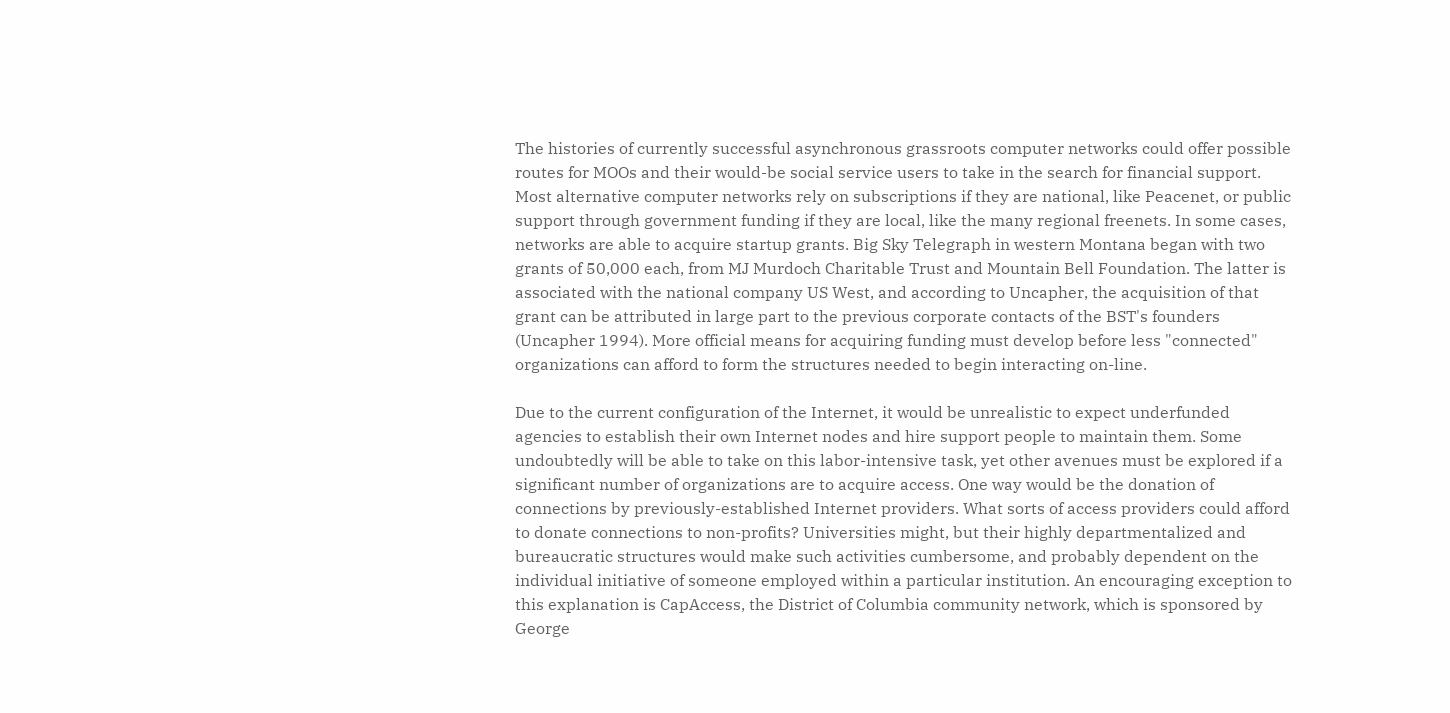The histories of currently successful asynchronous grassroots computer networks could offer possible routes for MOOs and their would-be social service users to take in the search for financial support. Most alternative computer networks rely on subscriptions if they are national, like Peacenet, or public support through government funding if they are local, like the many regional freenets. In some cases, networks are able to acquire startup grants. Big Sky Telegraph in western Montana began with two grants of 50,000 each, from MJ Murdoch Charitable Trust and Mountain Bell Foundation. The latter is associated with the national company US West, and according to Uncapher, the acquisition of that grant can be attributed in large part to the previous corporate contacts of the BST's founders (Uncapher 1994). More official means for acquiring funding must develop before less "connected" organizations can afford to form the structures needed to begin interacting on-line.

Due to the current configuration of the Internet, it would be unrealistic to expect underfunded agencies to establish their own Internet nodes and hire support people to maintain them. Some undoubtedly will be able to take on this labor-intensive task, yet other avenues must be explored if a significant number of organizations are to acquire access. One way would be the donation of connections by previously-established Internet providers. What sorts of access providers could afford to donate connections to non-profits? Universities might, but their highly departmentalized and bureaucratic structures would make such activities cumbersome, and probably dependent on the individual initiative of someone employed within a particular institution. An encouraging exception to this explanation is CapAccess, the District of Columbia community network, which is sponsored by George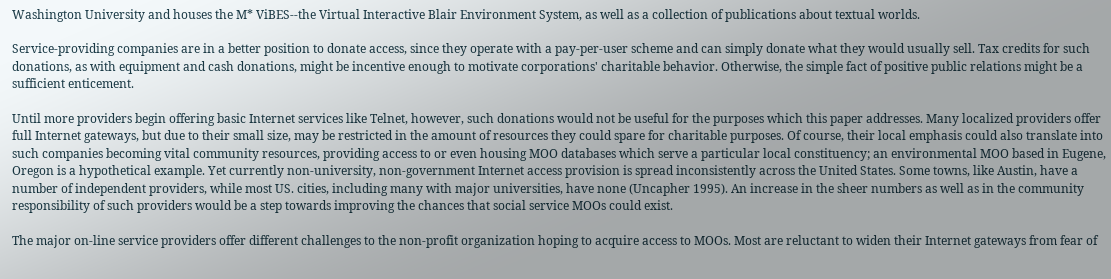Washington University and houses the M* ViBES--the Virtual Interactive Blair Environment System, as well as a collection of publications about textual worlds.

Service-providing companies are in a better position to donate access, since they operate with a pay-per-user scheme and can simply donate what they would usually sell. Tax credits for such donations, as with equipment and cash donations, might be incentive enough to motivate corporations' charitable behavior. Otherwise, the simple fact of positive public relations might be a sufficient enticement.

Until more providers begin offering basic Internet services like Telnet, however, such donations would not be useful for the purposes which this paper addresses. Many localized providers offer full Internet gateways, but due to their small size, may be restricted in the amount of resources they could spare for charitable purposes. Of course, their local emphasis could also translate into such companies becoming vital community resources, providing access to or even housing MOO databases which serve a particular local constituency; an environmental MOO based in Eugene, Oregon is a hypothetical example. Yet currently non-university, non-government Internet access provision is spread inconsistently across the United States. Some towns, like Austin, have a number of independent providers, while most US. cities, including many with major universities, have none (Uncapher 1995). An increase in the sheer numbers as well as in the community responsibility of such providers would be a step towards improving the chances that social service MOOs could exist.

The major on-line service providers offer different challenges to the non-profit organization hoping to acquire access to MOOs. Most are reluctant to widen their Internet gateways from fear of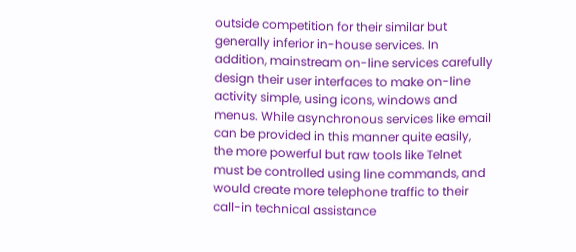outside competition for their similar but generally inferior in-house services. In addition, mainstream on-line services carefully design their user interfaces to make on-line activity simple, using icons, windows and menus. While asynchronous services like email can be provided in this manner quite easily, the more powerful but raw tools like Telnet must be controlled using line commands, and would create more telephone traffic to their call-in technical assistance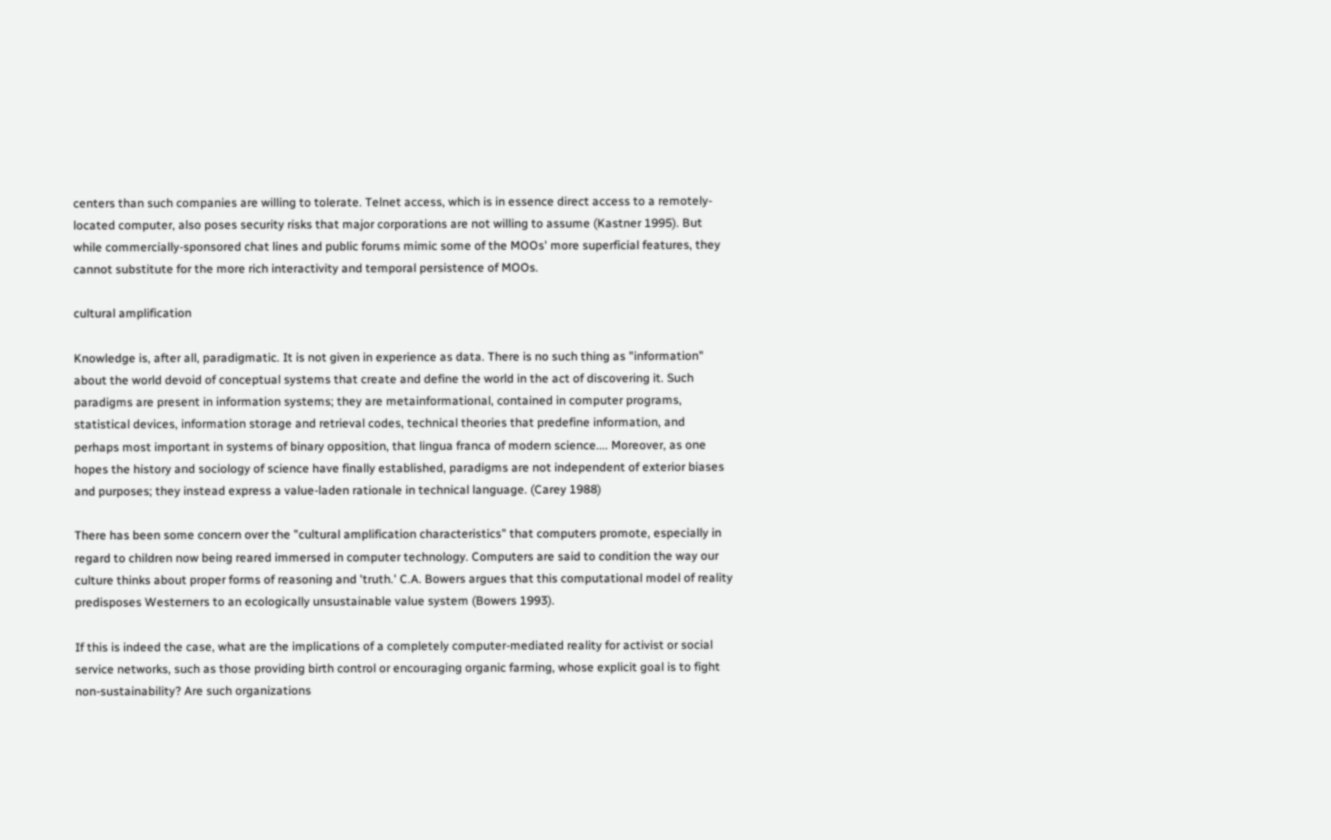centers than such companies are willing to tolerate. Telnet access, which is in essence direct access to a remotely-located computer, also poses security risks that major corporations are not willing to assume (Kastner 1995). But while commercially-sponsored chat lines and public forums mimic some of the MOOs' more superficial features, they cannot substitute for the more rich interactivity and temporal persistence of MOOs.

cultural amplification

Knowledge is, after all, paradigmatic. It is not given in experience as data. There is no such thing as "information" about the world devoid of conceptual systems that create and define the world in the act of discovering it. Such paradigms are present in information systems; they are metainformational, contained in computer programs, statistical devices, information storage and retrieval codes, technical theories that predefine information, and perhaps most important in systems of binary opposition, that lingua franca of modern science.... Moreover, as one hopes the history and sociology of science have finally established, paradigms are not independent of exterior biases and purposes; they instead express a value-laden rationale in technical language. (Carey 1988)

There has been some concern over the "cultural amplification characteristics" that computers promote, especially in regard to children now being reared immersed in computer technology. Computers are said to condition the way our culture thinks about proper forms of reasoning and 'truth.' C.A. Bowers argues that this computational model of reality predisposes Westerners to an ecologically unsustainable value system (Bowers 1993).

If this is indeed the case, what are the implications of a completely computer-mediated reality for activist or social service networks, such as those providing birth control or encouraging organic farming, whose explicit goal is to fight non-sustainability? Are such organizations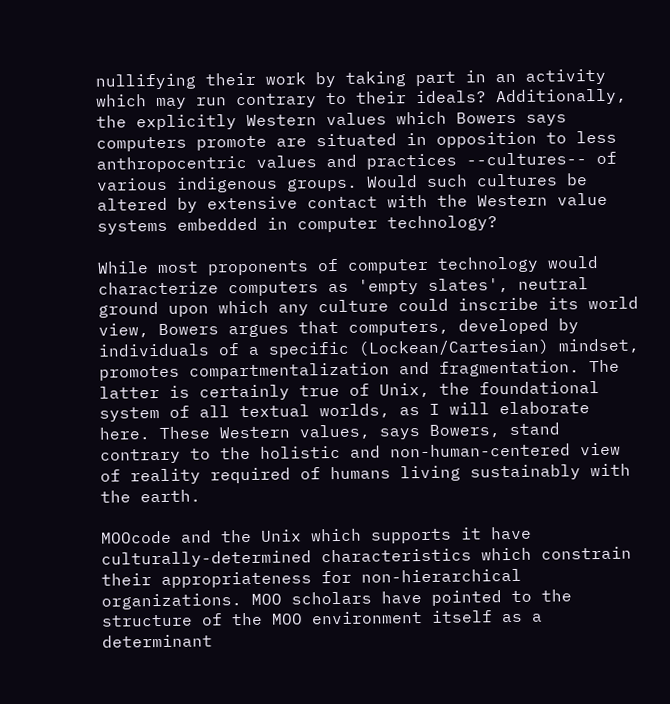nullifying their work by taking part in an activity which may run contrary to their ideals? Additionally, the explicitly Western values which Bowers says computers promote are situated in opposition to less anthropocentric values and practices --cultures-- of various indigenous groups. Would such cultures be altered by extensive contact with the Western value systems embedded in computer technology?

While most proponents of computer technology would characterize computers as 'empty slates', neutral ground upon which any culture could inscribe its world view, Bowers argues that computers, developed by individuals of a specific (Lockean/Cartesian) mindset, promotes compartmentalization and fragmentation. The latter is certainly true of Unix, the foundational system of all textual worlds, as I will elaborate here. These Western values, says Bowers, stand contrary to the holistic and non-human-centered view of reality required of humans living sustainably with the earth.

MOOcode and the Unix which supports it have culturally-determined characteristics which constrain their appropriateness for non-hierarchical organizations. MOO scholars have pointed to the structure of the MOO environment itself as a determinant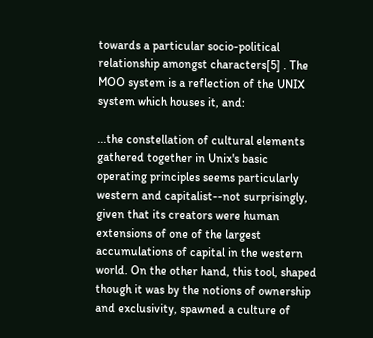towards a particular socio-political relationship amongst characters[5] . The MOO system is a reflection of the UNIX system which houses it, and:

...the constellation of cultural elements gathered together in Unix's basic operating principles seems particularly western and capitalist--not surprisingly, given that its creators were human extensions of one of the largest accumulations of capital in the western world. On the other hand, this tool, shaped though it was by the notions of ownership and exclusivity, spawned a culture of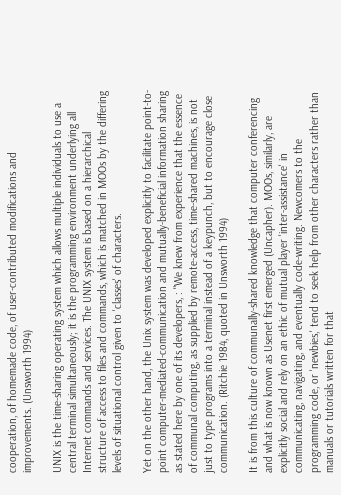cooperation, of homemade code, of user-contributed modifications and improvements. (Unsworth 1994)

UNIX is the time-sharing operating system which allows multiple individuals to use a central terminal simultaneously; it is the programming environment underlying all Internet commands and services. The UNIX system is based on a hierarchical structure of access to files and commands, which is matched in MOOs by the differing levels of situational control given to 'classes' of characters.

Yet on the other hand, the Unix system was developed explicitly to facilitate point-to-point computer-mediated-communication and mutually-beneficial information sharing as stated here by one of its developers, : "We knew from experience that the essence of communal computing, as supplied by remote-access, time-shared machines, is not just to type programs into a terminal instead of a keypunch, but to encourage close communication. (Ritchie 1984, quoted in Unsworth 1994)

It is from this culture of communally-shared knowledge that computer conferencing and what is now known as Usenet first emerged (Uncapher). MOOs, similarly, are explicitly social and rely on an ethic of mutual player 'inter-assistance' in communicating, navigating, and eventually code-writing. Newcomers to the programming code, or 'newbies,' tend to seek help from other characters rather than manuals or tutorials written for that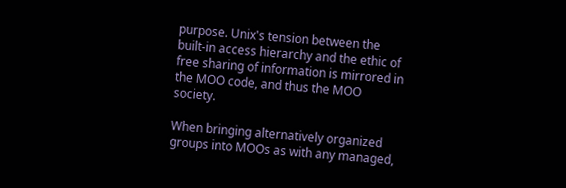purpose. Unix's tension between the built-in access hierarchy and the ethic of free sharing of information is mirrored in the MOO code, and thus the MOO society.

When bringing alternatively organized groups into MOOs as with any managed,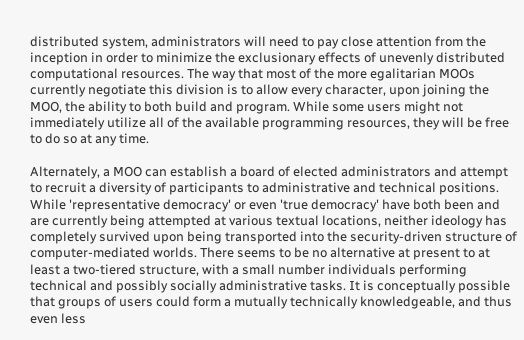distributed system, administrators will need to pay close attention from the inception in order to minimize the exclusionary effects of unevenly distributed computational resources. The way that most of the more egalitarian MOOs currently negotiate this division is to allow every character, upon joining the MOO, the ability to both build and program. While some users might not immediately utilize all of the available programming resources, they will be free to do so at any time.

Alternately, a MOO can establish a board of elected administrators and attempt to recruit a diversity of participants to administrative and technical positions. While 'representative democracy' or even 'true democracy' have both been and are currently being attempted at various textual locations, neither ideology has completely survived upon being transported into the security-driven structure of computer-mediated worlds. There seems to be no alternative at present to at least a two-tiered structure, with a small number individuals performing technical and possibly socially administrative tasks. It is conceptually possible that groups of users could form a mutually technically knowledgeable, and thus even less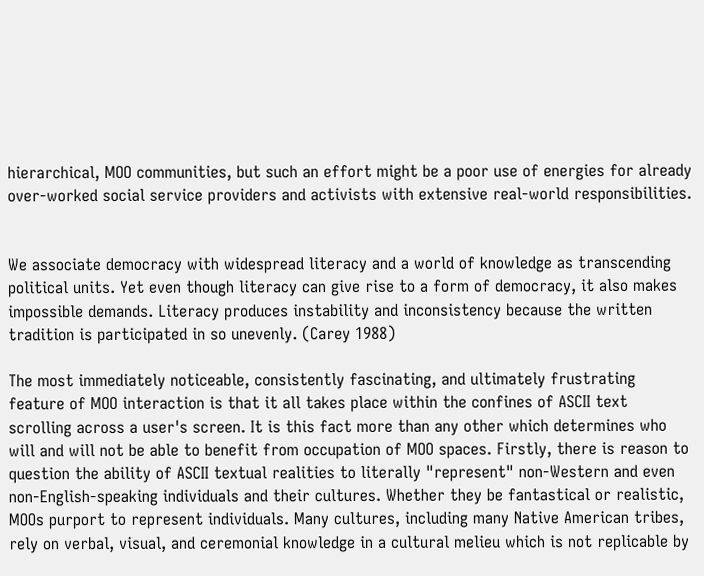hierarchical, MOO communities, but such an effort might be a poor use of energies for already over-worked social service providers and activists with extensive real-world responsibilities.


We associate democracy with widespread literacy and a world of knowledge as transcending political units. Yet even though literacy can give rise to a form of democracy, it also makes impossible demands. Literacy produces instability and inconsistency because the written tradition is participated in so unevenly. (Carey 1988)

The most immediately noticeable, consistently fascinating, and ultimately frustrating feature of MOO interaction is that it all takes place within the confines of ASCII text scrolling across a user's screen. It is this fact more than any other which determines who will and will not be able to benefit from occupation of MOO spaces. Firstly, there is reason to question the ability of ASCII textual realities to literally "represent" non-Western and even non-English-speaking individuals and their cultures. Whether they be fantastical or realistic, MOOs purport to represent individuals. Many cultures, including many Native American tribes, rely on verbal, visual, and ceremonial knowledge in a cultural melieu which is not replicable by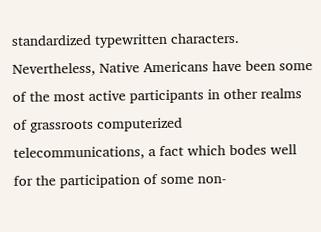standardized typewritten characters. Nevertheless, Native Americans have been some of the most active participants in other realms of grassroots computerized telecommunications, a fact which bodes well for the participation of some non-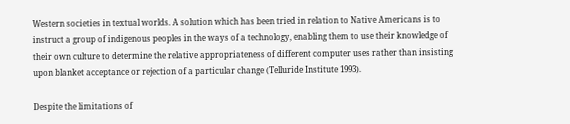Western societies in textual worlds. A solution which has been tried in relation to Native Americans is to instruct a group of indigenous peoples in the ways of a technology, enabling them to use their knowledge of their own culture to determine the relative appropriateness of different computer uses rather than insisting upon blanket acceptance or rejection of a particular change (Telluride Institute 1993).

Despite the limitations of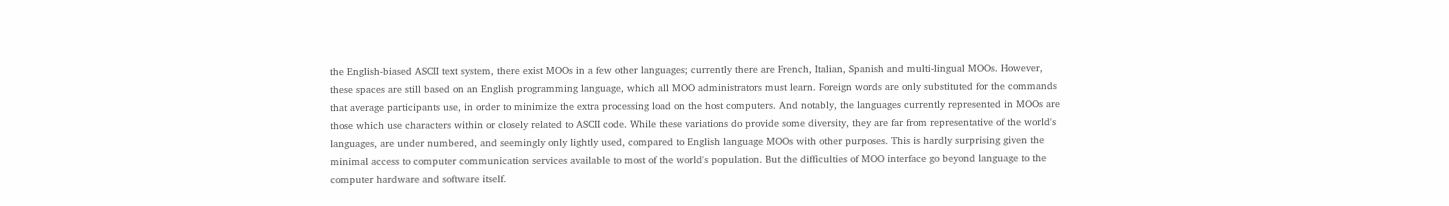the English-biased ASCII text system, there exist MOOs in a few other languages; currently there are French, Italian, Spanish and multi-lingual MOOs. However, these spaces are still based on an English programming language, which all MOO administrators must learn. Foreign words are only substituted for the commands that average participants use, in order to minimize the extra processing load on the host computers. And notably, the languages currently represented in MOOs are those which use characters within or closely related to ASCII code. While these variations do provide some diversity, they are far from representative of the world's languages, are under numbered, and seemingly only lightly used, compared to English language MOOs with other purposes. This is hardly surprising given the minimal access to computer communication services available to most of the world's population. But the difficulties of MOO interface go beyond language to the computer hardware and software itself.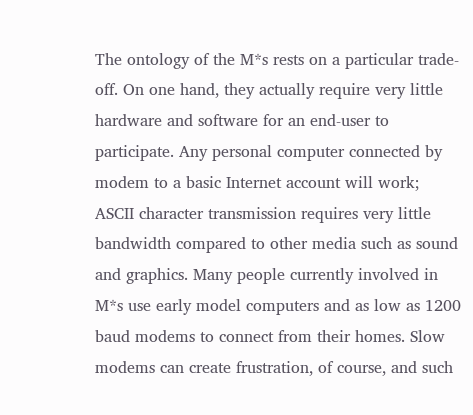The ontology of the M*s rests on a particular trade-off. On one hand, they actually require very little hardware and software for an end-user to participate. Any personal computer connected by modem to a basic Internet account will work; ASCII character transmission requires very little bandwidth compared to other media such as sound and graphics. Many people currently involved in M*s use early model computers and as low as 1200 baud modems to connect from their homes. Slow modems can create frustration, of course, and such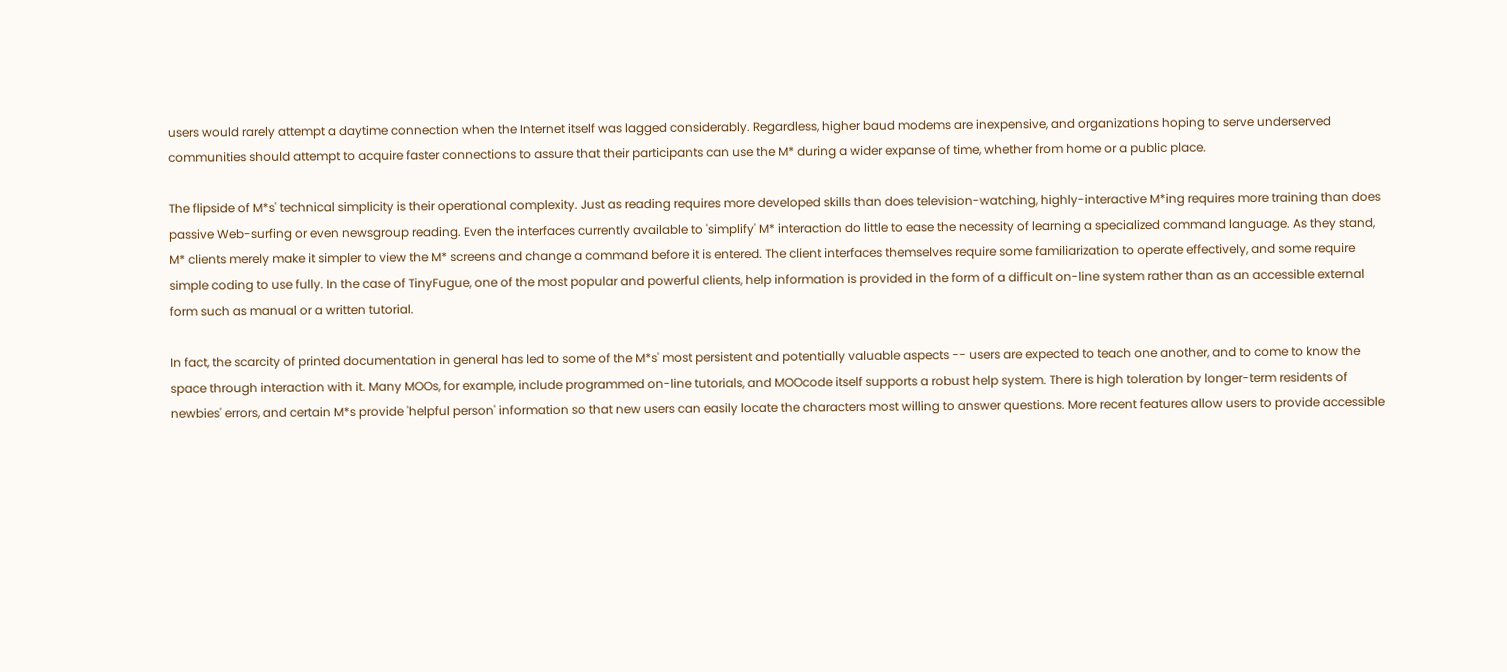users would rarely attempt a daytime connection when the Internet itself was lagged considerably. Regardless, higher baud modems are inexpensive, and organizations hoping to serve underserved communities should attempt to acquire faster connections to assure that their participants can use the M* during a wider expanse of time, whether from home or a public place.

The flipside of M*s' technical simplicity is their operational complexity. Just as reading requires more developed skills than does television-watching, highly-interactive M*ing requires more training than does passive Web-surfing or even newsgroup reading. Even the interfaces currently available to 'simplify' M* interaction do little to ease the necessity of learning a specialized command language. As they stand, M* clients merely make it simpler to view the M* screens and change a command before it is entered. The client interfaces themselves require some familiarization to operate effectively, and some require simple coding to use fully. In the case of TinyFugue, one of the most popular and powerful clients, help information is provided in the form of a difficult on-line system rather than as an accessible external form such as manual or a written tutorial.

In fact, the scarcity of printed documentation in general has led to some of the M*s' most persistent and potentially valuable aspects -- users are expected to teach one another, and to come to know the space through interaction with it. Many MOOs, for example, include programmed on-line tutorials, and MOOcode itself supports a robust help system. There is high toleration by longer-term residents of newbies' errors, and certain M*s provide 'helpful person' information so that new users can easily locate the characters most willing to answer questions. More recent features allow users to provide accessible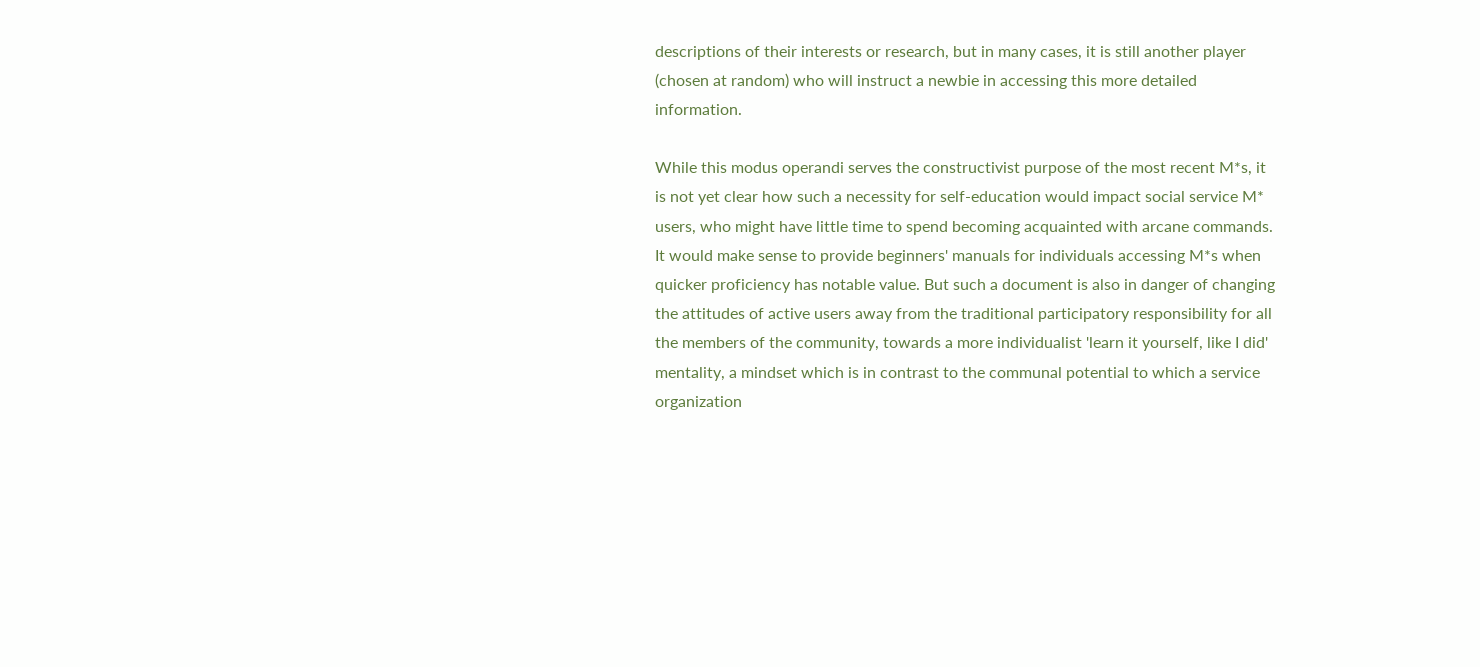descriptions of their interests or research, but in many cases, it is still another player (chosen at random) who will instruct a newbie in accessing this more detailed information.

While this modus operandi serves the constructivist purpose of the most recent M*s, it is not yet clear how such a necessity for self-education would impact social service M* users, who might have little time to spend becoming acquainted with arcane commands. It would make sense to provide beginners' manuals for individuals accessing M*s when quicker proficiency has notable value. But such a document is also in danger of changing the attitudes of active users away from the traditional participatory responsibility for all the members of the community, towards a more individualist 'learn it yourself, like I did' mentality, a mindset which is in contrast to the communal potential to which a service organization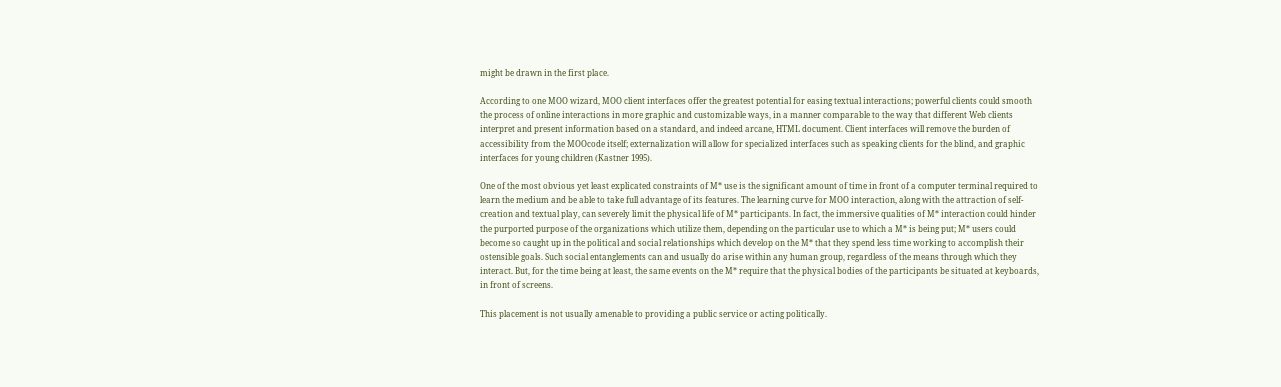might be drawn in the first place.

According to one MOO wizard, MOO client interfaces offer the greatest potential for easing textual interactions; powerful clients could smooth the process of online interactions in more graphic and customizable ways, in a manner comparable to the way that different Web clients interpret and present information based on a standard, and indeed arcane, HTML document. Client interfaces will remove the burden of accessibility from the MOOcode itself; externalization will allow for specialized interfaces such as speaking clients for the blind, and graphic interfaces for young children (Kastner 1995).

One of the most obvious yet least explicated constraints of M* use is the significant amount of time in front of a computer terminal required to learn the medium and be able to take full advantage of its features. The learning curve for MOO interaction, along with the attraction of self-creation and textual play, can severely limit the physical life of M* participants. In fact, the immersive qualities of M* interaction could hinder the purported purpose of the organizations which utilize them, depending on the particular use to which a M* is being put; M* users could become so caught up in the political and social relationships which develop on the M* that they spend less time working to accomplish their ostensible goals. Such social entanglements can and usually do arise within any human group, regardless of the means through which they interact. But, for the time being at least, the same events on the M* require that the physical bodies of the participants be situated at keyboards, in front of screens.

This placement is not usually amenable to providing a public service or acting politically.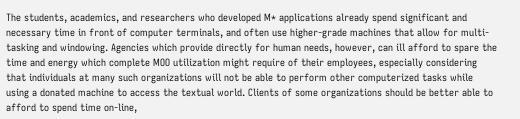The students, academics, and researchers who developed M* applications already spend significant and necessary time in front of computer terminals, and often use higher-grade machines that allow for multi-tasking and windowing. Agencies which provide directly for human needs, however, can ill afford to spare the time and energy which complete MOO utilization might require of their employees, especially considering that individuals at many such organizations will not be able to perform other computerized tasks while using a donated machine to access the textual world. Clients of some organizations should be better able to afford to spend time on-line,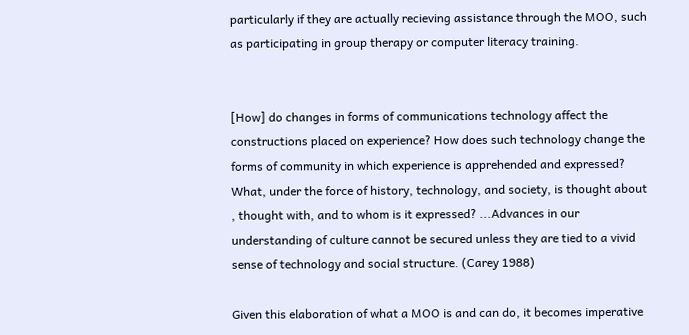particularly if they are actually recieving assistance through the MOO, such as participating in group therapy or computer literacy training.


[How] do changes in forms of communications technology affect the constructions placed on experience? How does such technology change the forms of community in which experience is apprehended and expressed? What, under the force of history, technology, and society, is thought about , thought with, and to whom is it expressed? ...Advances in our understanding of culture cannot be secured unless they are tied to a vivid sense of technology and social structure. (Carey 1988)

Given this elaboration of what a MOO is and can do, it becomes imperative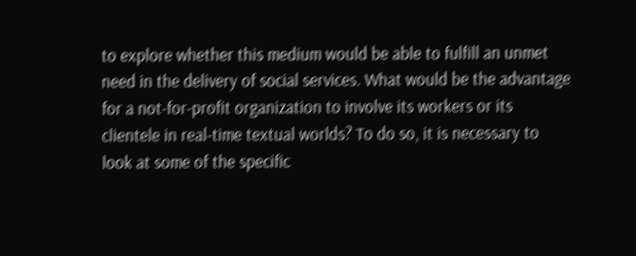to explore whether this medium would be able to fulfill an unmet need in the delivery of social services. What would be the advantage for a not-for-profit organization to involve its workers or its clientele in real-time textual worlds? To do so, it is necessary to look at some of the specific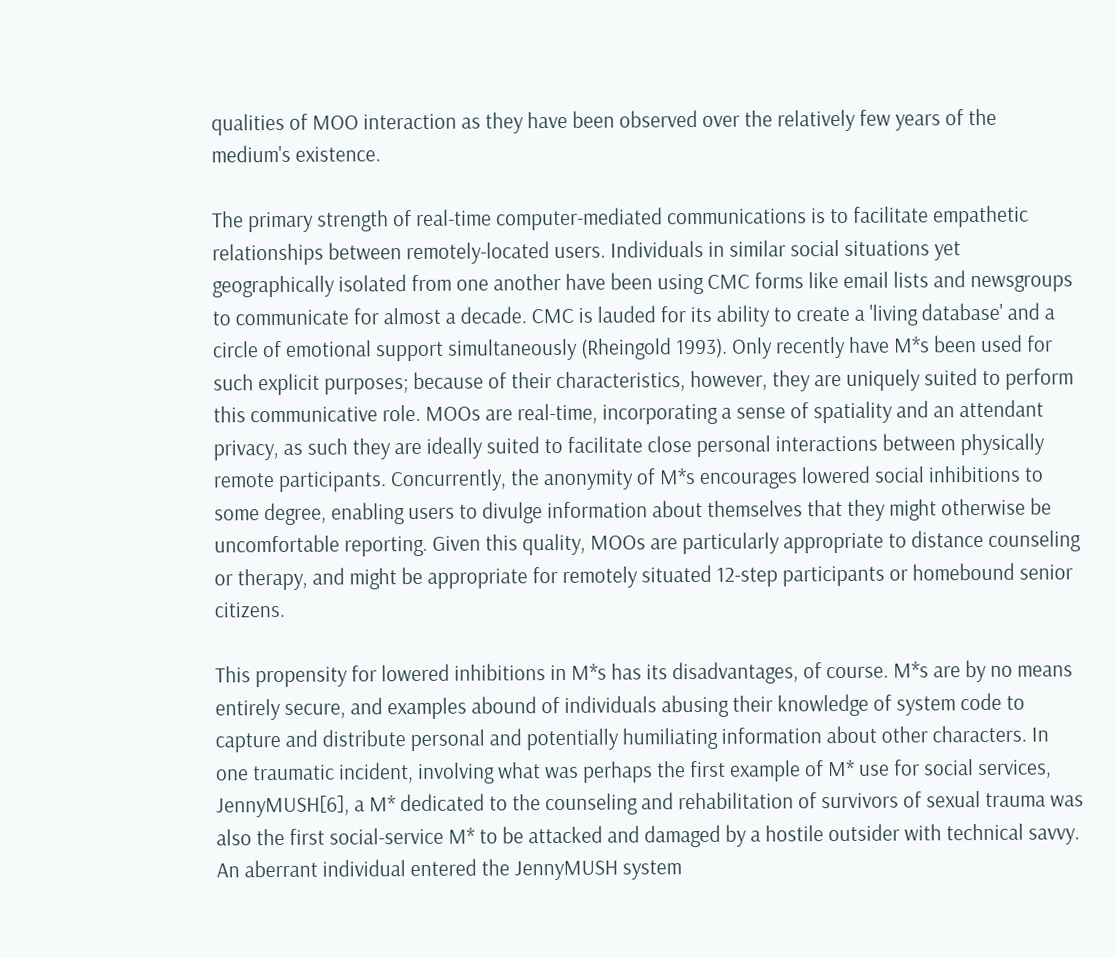qualities of MOO interaction as they have been observed over the relatively few years of the medium's existence.

The primary strength of real-time computer-mediated communications is to facilitate empathetic relationships between remotely-located users. Individuals in similar social situations yet geographically isolated from one another have been using CMC forms like email lists and newsgroups to communicate for almost a decade. CMC is lauded for its ability to create a 'living database' and a circle of emotional support simultaneously (Rheingold 1993). Only recently have M*s been used for such explicit purposes; because of their characteristics, however, they are uniquely suited to perform this communicative role. MOOs are real-time, incorporating a sense of spatiality and an attendant privacy, as such they are ideally suited to facilitate close personal interactions between physically remote participants. Concurrently, the anonymity of M*s encourages lowered social inhibitions to some degree, enabling users to divulge information about themselves that they might otherwise be uncomfortable reporting. Given this quality, MOOs are particularly appropriate to distance counseling or therapy, and might be appropriate for remotely situated 12-step participants or homebound senior citizens.

This propensity for lowered inhibitions in M*s has its disadvantages, of course. M*s are by no means entirely secure, and examples abound of individuals abusing their knowledge of system code to capture and distribute personal and potentially humiliating information about other characters. In one traumatic incident, involving what was perhaps the first example of M* use for social services, JennyMUSH[6], a M* dedicated to the counseling and rehabilitation of survivors of sexual trauma was also the first social-service M* to be attacked and damaged by a hostile outsider with technical savvy. An aberrant individual entered the JennyMUSH system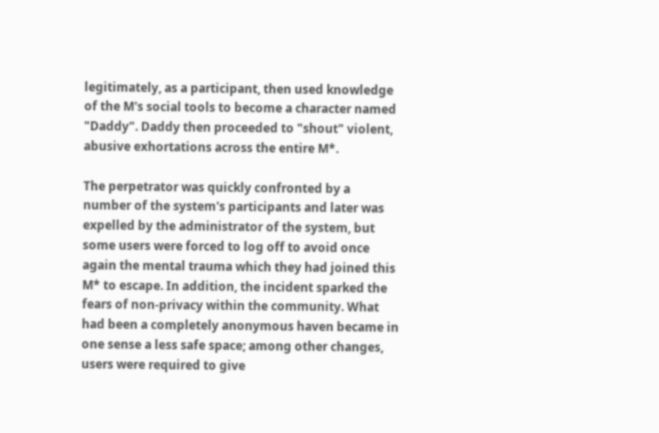legitimately, as a participant, then used knowledge of the M's social tools to become a character named "Daddy". Daddy then proceeded to "shout" violent, abusive exhortations across the entire M*.

The perpetrator was quickly confronted by a number of the system's participants and later was expelled by the administrator of the system, but some users were forced to log off to avoid once again the mental trauma which they had joined this M* to escape. In addition, the incident sparked the fears of non-privacy within the community. What had been a completely anonymous haven became in one sense a less safe space; among other changes, users were required to give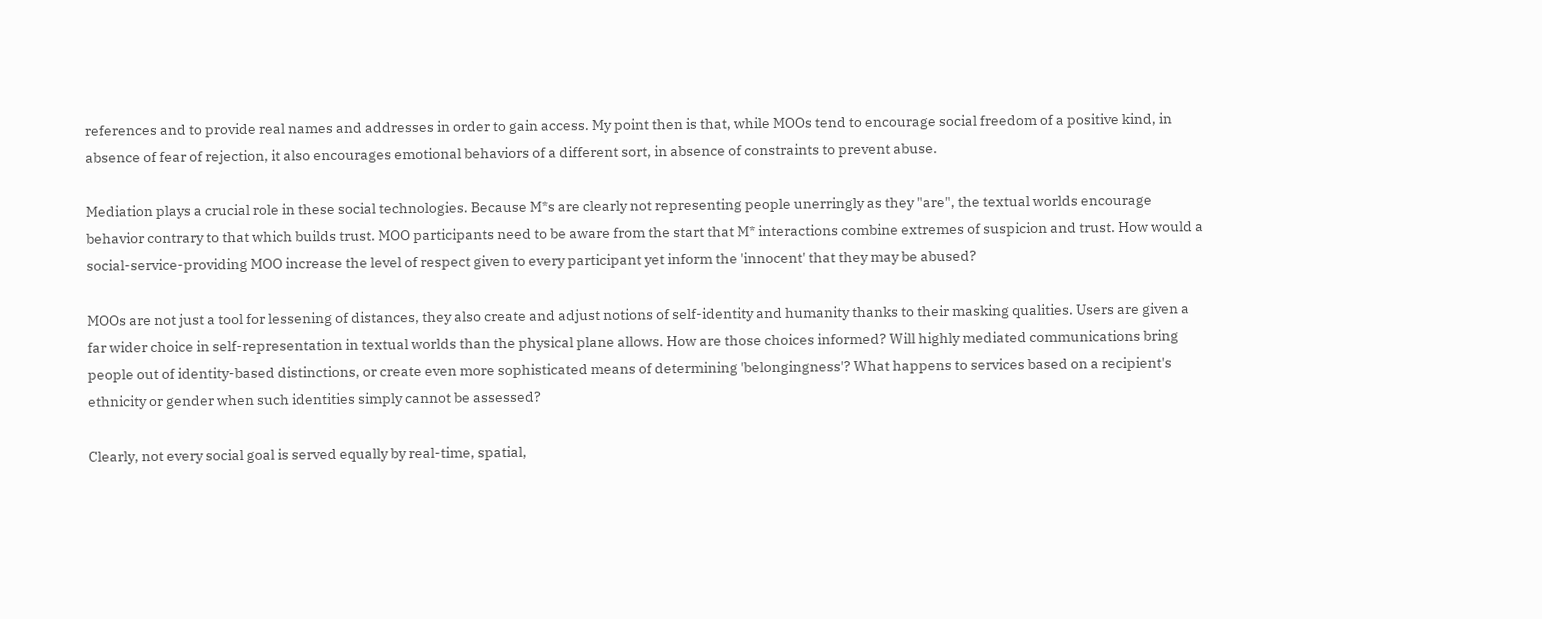references and to provide real names and addresses in order to gain access. My point then is that, while MOOs tend to encourage social freedom of a positive kind, in absence of fear of rejection, it also encourages emotional behaviors of a different sort, in absence of constraints to prevent abuse.

Mediation plays a crucial role in these social technologies. Because M*s are clearly not representing people unerringly as they "are", the textual worlds encourage behavior contrary to that which builds trust. MOO participants need to be aware from the start that M* interactions combine extremes of suspicion and trust. How would a social-service-providing MOO increase the level of respect given to every participant yet inform the 'innocent' that they may be abused?

MOOs are not just a tool for lessening of distances, they also create and adjust notions of self-identity and humanity thanks to their masking qualities. Users are given a far wider choice in self-representation in textual worlds than the physical plane allows. How are those choices informed? Will highly mediated communications bring people out of identity-based distinctions, or create even more sophisticated means of determining 'belongingness'? What happens to services based on a recipient's ethnicity or gender when such identities simply cannot be assessed?

Clearly, not every social goal is served equally by real-time, spatial,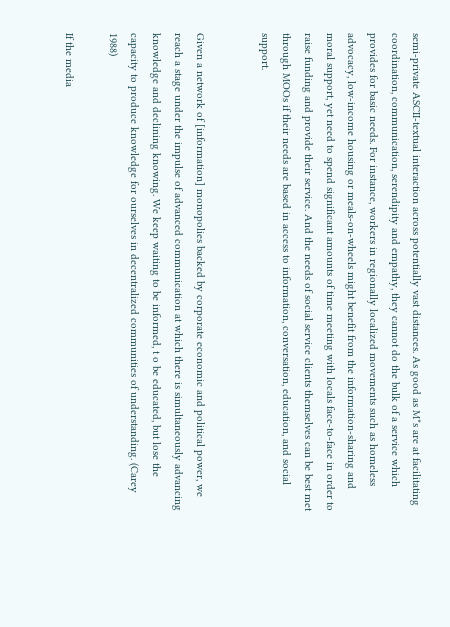semi-private ASCII-textual interaction across potentially vast distances. As good as M*s are at facilitating coordination, communication, serendipity and empathy, they cannot do the bulk of a service which provides for basic needs. For instance, workers in regionally localized movements such as homeless advocacy, low-income housing or meals-on-wheels might benefit from the information-sharing and moral support, yet need to spend significant amounts of time meeting with locals face-to-face in order to raise funding and provide their service. And the needs of social service clients themselves can be best met through MOOs if their needs are based in access to information, conversation, education, and social support.


Given a network of [information] monopolies backed by corporate economic and political power, we reach a stage under the impulse of advanced communication at which there is simultaneously advancing knowledge and declining knowing. We keep waiting to be informed, t o be educated, but lose the capacity to produce knowledge for ourselves in decentralized communities of understanding. (Carey 1988)

If the media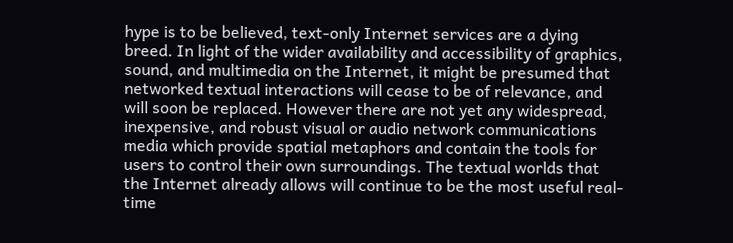hype is to be believed, text-only Internet services are a dying breed. In light of the wider availability and accessibility of graphics, sound, and multimedia on the Internet, it might be presumed that networked textual interactions will cease to be of relevance, and will soon be replaced. However there are not yet any widespread, inexpensive, and robust visual or audio network communications media which provide spatial metaphors and contain the tools for users to control their own surroundings. The textual worlds that the Internet already allows will continue to be the most useful real-time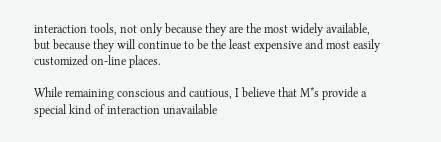interaction tools, not only because they are the most widely available, but because they will continue to be the least expensive and most easily customized on-line places.

While remaining conscious and cautious, I believe that M*s provide a special kind of interaction unavailable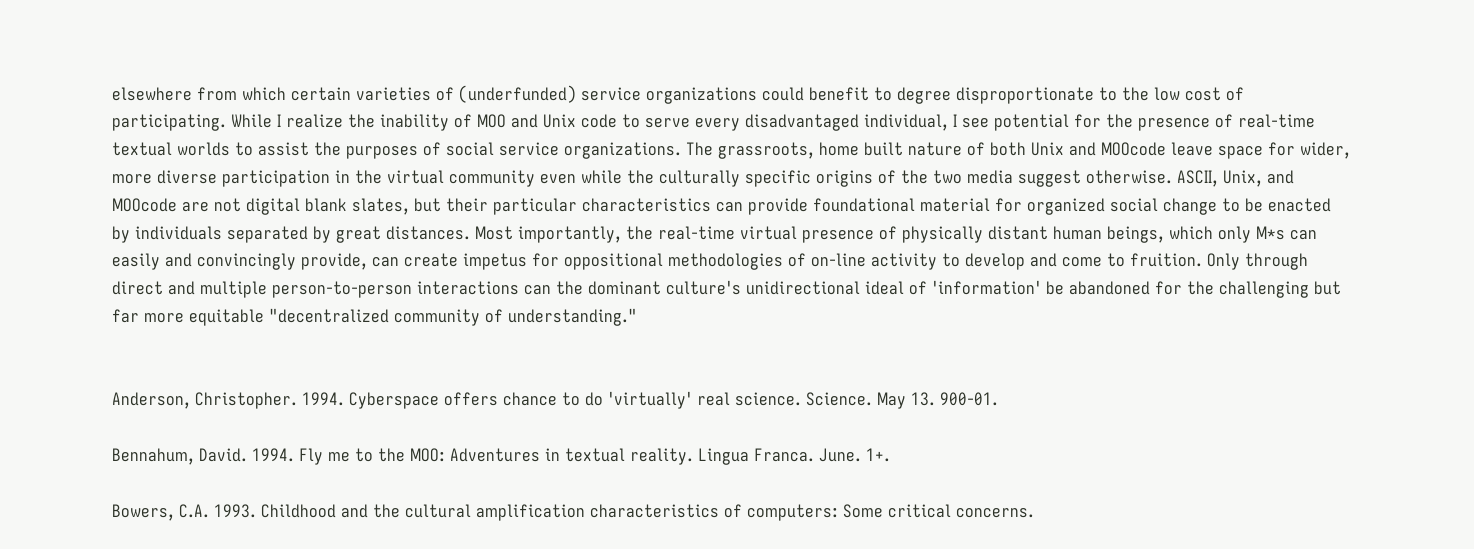elsewhere from which certain varieties of (underfunded) service organizations could benefit to degree disproportionate to the low cost of participating. While I realize the inability of MOO and Unix code to serve every disadvantaged individual, I see potential for the presence of real-time textual worlds to assist the purposes of social service organizations. The grassroots, home built nature of both Unix and MOOcode leave space for wider, more diverse participation in the virtual community even while the culturally specific origins of the two media suggest otherwise. ASCII, Unix, and MOOcode are not digital blank slates, but their particular characteristics can provide foundational material for organized social change to be enacted by individuals separated by great distances. Most importantly, the real-time virtual presence of physically distant human beings, which only M*s can easily and convincingly provide, can create impetus for oppositional methodologies of on-line activity to develop and come to fruition. Only through direct and multiple person-to-person interactions can the dominant culture's unidirectional ideal of 'information' be abandoned for the challenging but far more equitable "decentralized community of understanding."


Anderson, Christopher. 1994. Cyberspace offers chance to do 'virtually' real science. Science. May 13. 900-01.

Bennahum, David. 1994. Fly me to the MOO: Adventures in textual reality. Lingua Franca. June. 1+.

Bowers, C.A. 1993. Childhood and the cultural amplification characteristics of computers: Some critical concerns.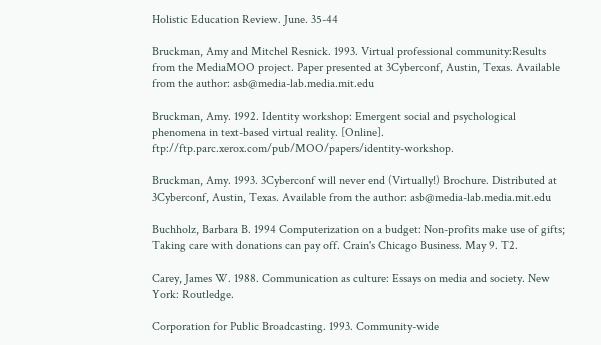Holistic Education Review. June. 35-44

Bruckman, Amy and Mitchel Resnick. 1993. Virtual professional community:Results from the MediaMOO project. Paper presented at 3Cyberconf, Austin, Texas. Available from the author: asb@media-lab.media.mit.edu

Bruckman, Amy. 1992. Identity workshop: Emergent social and psychological phenomena in text-based virtual reality. [Online]. ftp://ftp.parc.xerox.com/pub/MOO/papers/identity-workshop.

Bruckman, Amy. 1993. 3Cyberconf will never end (Virtually!) Brochure. Distributed at 3Cyberconf, Austin, Texas. Available from the author: asb@media-lab.media.mit.edu

Buchholz, Barbara B. 1994 Computerization on a budget: Non-profits make use of gifts; Taking care with donations can pay off. Crain's Chicago Business. May 9. T2.

Carey, James W. 1988. Communication as culture: Essays on media and society. New York: Routledge.

Corporation for Public Broadcasting. 1993. Community-wide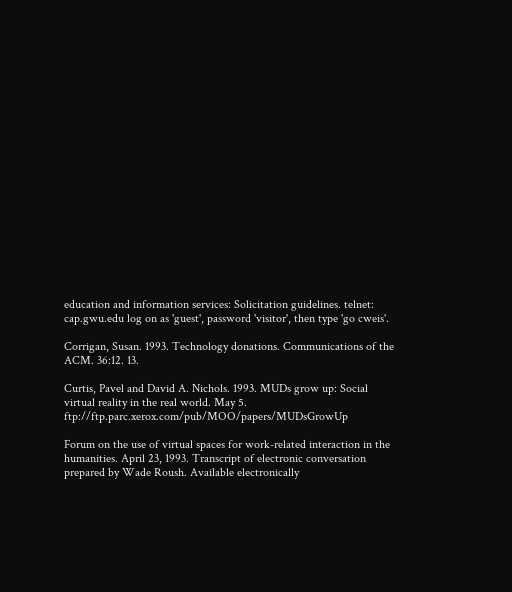education and information services: Solicitation guidelines. telnet: cap.gwu.edu log on as 'guest', password 'visitor', then type 'go cweis'.

Corrigan, Susan. 1993. Technology donations. Communications of the ACM. 36:12. 13.

Curtis, Pavel and David A. Nichols. 1993. MUDs grow up: Social virtual reality in the real world. May 5. ftp://ftp.parc.xerox.com/pub/MOO/papers/MUDsGrowUp

Forum on the use of virtual spaces for work-related interaction in the humanities. April 23, 1993. Transcript of electronic conversation prepared by Wade Roush. Available electronically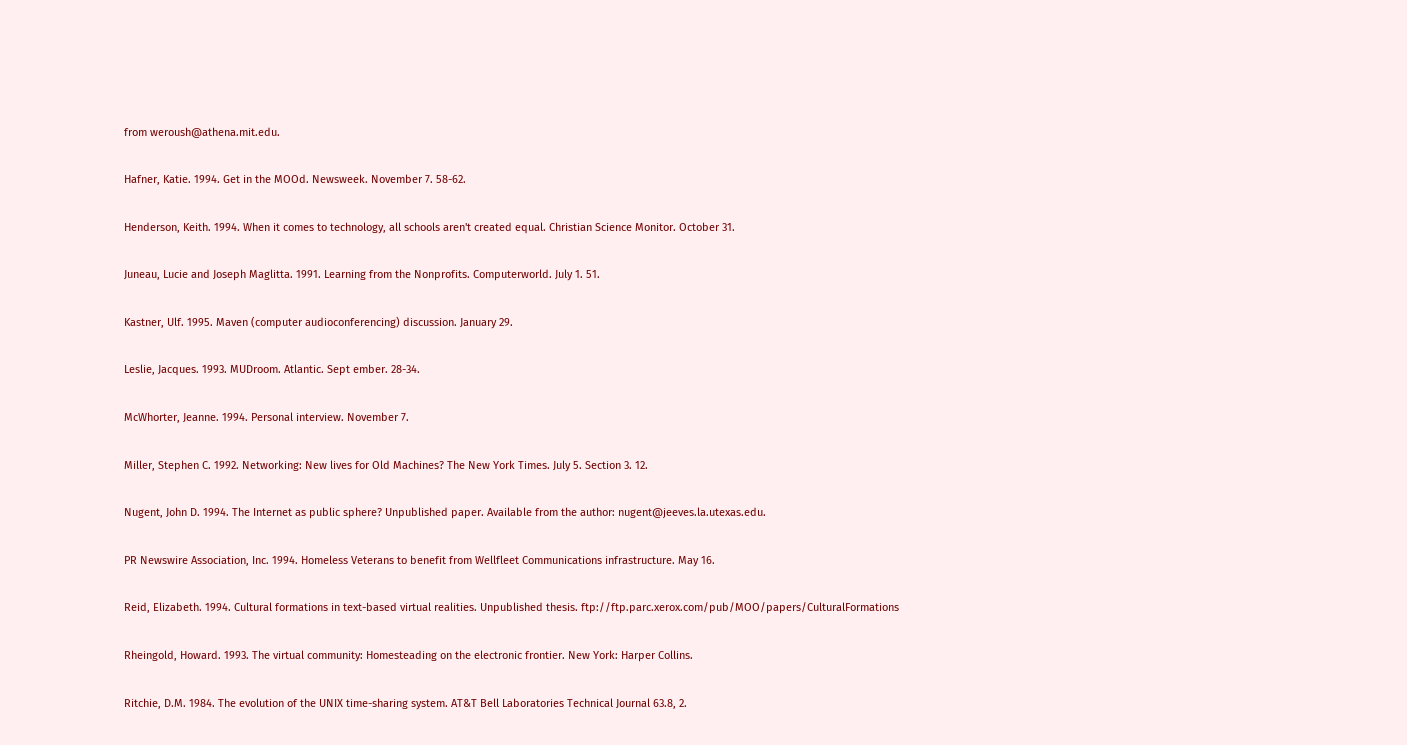from weroush@athena.mit.edu.

Hafner, Katie. 1994. Get in the MOOd. Newsweek. November 7. 58-62.

Henderson, Keith. 1994. When it comes to technology, all schools aren't created equal. Christian Science Monitor. October 31.

Juneau, Lucie and Joseph Maglitta. 1991. Learning from the Nonprofits. Computerworld. July 1. 51.

Kastner, Ulf. 1995. Maven (computer audioconferencing) discussion. January 29.

Leslie, Jacques. 1993. MUDroom. Atlantic. Sept ember. 28-34.

McWhorter, Jeanne. 1994. Personal interview. November 7.

Miller, Stephen C. 1992. Networking: New lives for Old Machines? The New York Times. July 5. Section 3. 12.

Nugent, John D. 1994. The Internet as public sphere? Unpublished paper. Available from the author: nugent@jeeves.la.utexas.edu.

PR Newswire Association, Inc. 1994. Homeless Veterans to benefit from Wellfleet Communications infrastructure. May 16.

Reid, Elizabeth. 1994. Cultural formations in text-based virtual realities. Unpublished thesis. ftp://ftp.parc.xerox.com/pub/MOO/papers/CulturalFormations

Rheingold, Howard. 1993. The virtual community: Homesteading on the electronic frontier. New York: Harper Collins.

Ritchie, D.M. 1984. The evolution of the UNIX time-sharing system. AT&T Bell Laboratories Technical Journal 63.8, 2.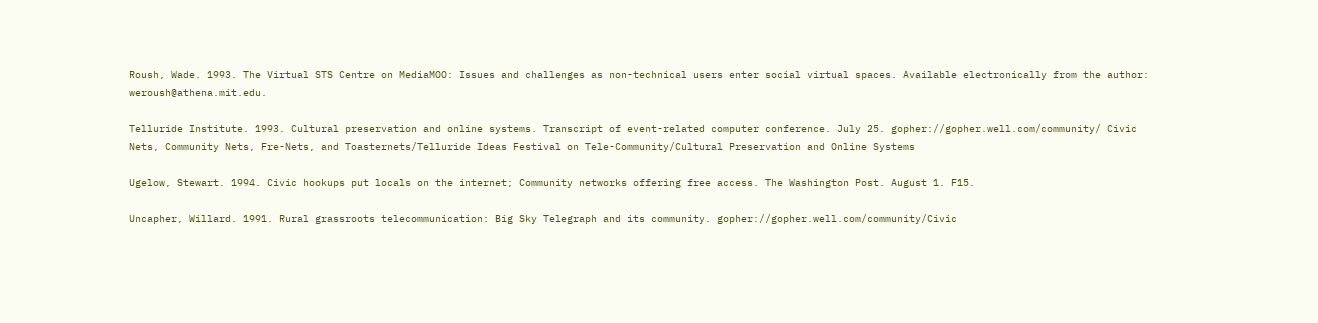Roush, Wade. 1993. The Virtual STS Centre on MediaMOO: Issues and challenges as non-technical users enter social virtual spaces. Available electronically from the author: weroush@athena.mit.edu.

Telluride Institute. 1993. Cultural preservation and online systems. Transcript of event-related computer conference. July 25. gopher://gopher.well.com/community/ Civic Nets, Community Nets, Fre-Nets, and Toasternets/Telluride Ideas Festival on Tele-Community/Cultural Preservation and Online Systems

Ugelow, Stewart. 1994. Civic hookups put locals on the internet; Community networks offering free access. The Washington Post. August 1. F15.

Uncapher, Willard. 1991. Rural grassroots telecommunication: Big Sky Telegraph and its community. gopher://gopher.well.com/community/Civic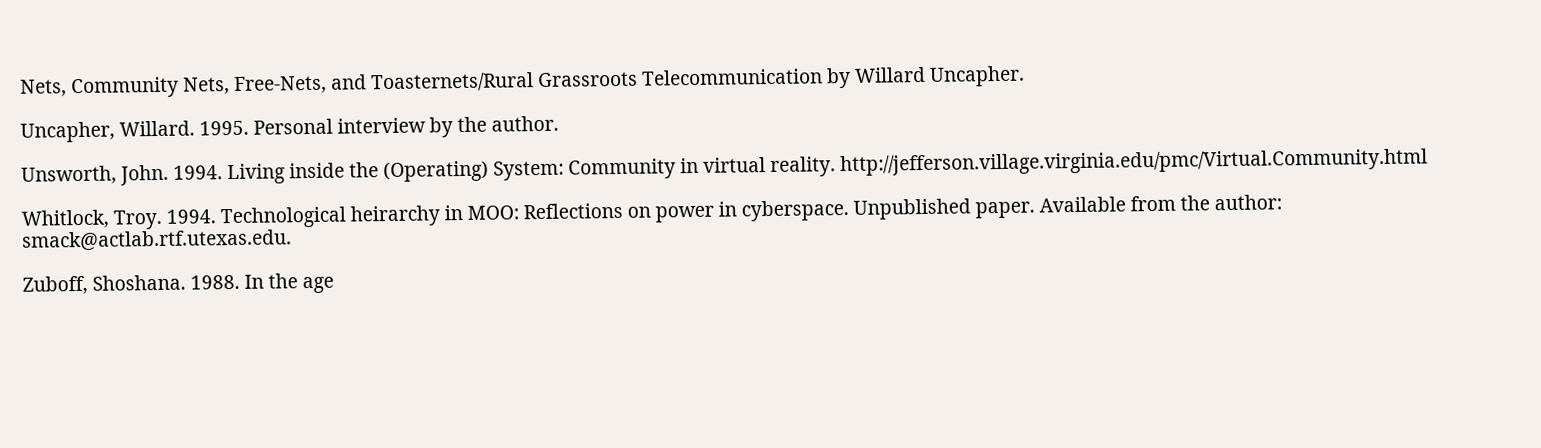Nets, Community Nets, Free-Nets, and Toasternets/Rural Grassroots Telecommunication by Willard Uncapher.

Uncapher, Willard. 1995. Personal interview by the author.

Unsworth, John. 1994. Living inside the (Operating) System: Community in virtual reality. http://jefferson.village.virginia.edu/pmc/Virtual.Community.html

Whitlock, Troy. 1994. Technological heirarchy in MOO: Reflections on power in cyberspace. Unpublished paper. Available from the author: smack@actlab.rtf.utexas.edu.

Zuboff, Shoshana. 1988. In the age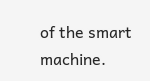of the smart machine.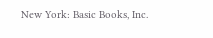New York: Basic Books, Inc.